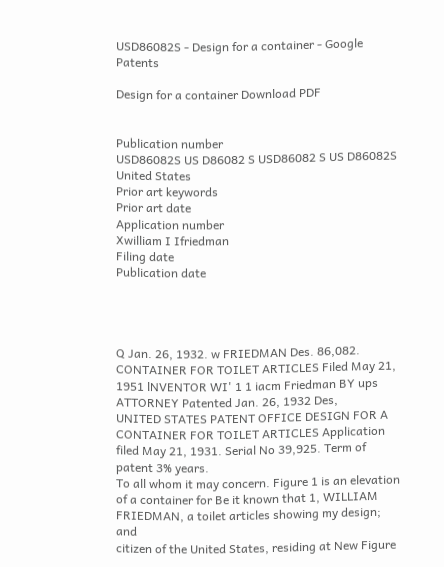USD86082S - Design for a container - Google Patents

Design for a container Download PDF


Publication number
USD86082S US D86082 S USD86082 S US D86082S
United States
Prior art keywords
Prior art date
Application number
Xwilliam I Ifriedman
Filing date
Publication date




Q Jan. 26, 1932. w FRIEDMAN Des. 86,082.
CONTAINER FOR TOILET ARTICLES Filed May 21, 1951 lNVENTOR WI' 1 1 iacm Friedman BY ups ATTORNEY Patented Jan. 26, 1932 Des,
UNITED STATES PATENT OFFICE DESIGN FOR A CONTAINER FOR TOILET ARTICLES Application filed May 21, 1931. Serial No 39,925. Term of patent 3% years.
To all whom it may concern. Figure 1 is an elevation of a container for Be it known that 1, WILLIAM FRIEDMAN, a toilet articles showing my design; and
citizen of the United States, residing at New Figure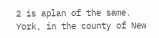2 is aplan of the same.
York, in the county of New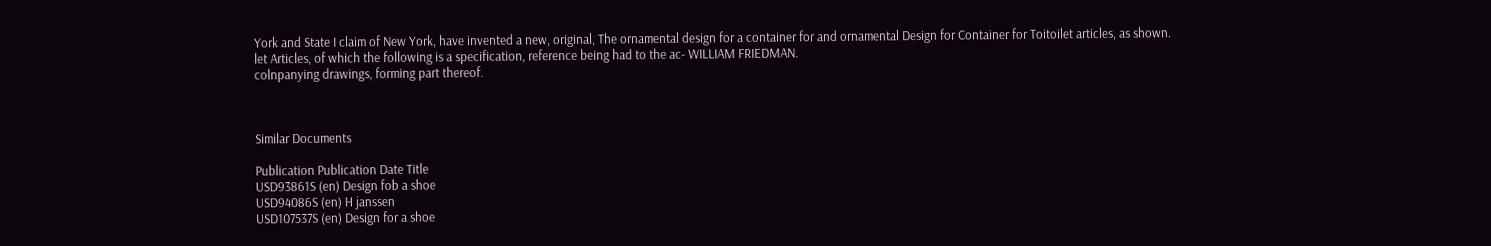York and State I claim of New York, have invented a new, original, The ornamental design for a container for and ornamental Design for Container for Toitoilet articles, as shown.
let Articles, of which the following is a specification, reference being had to the ac- WILLIAM FRIEDMAN.
colnpanying drawings, forming part thereof.



Similar Documents

Publication Publication Date Title
USD93861S (en) Design fob a shoe
USD94086S (en) H janssen
USD107537S (en) Design for a shoe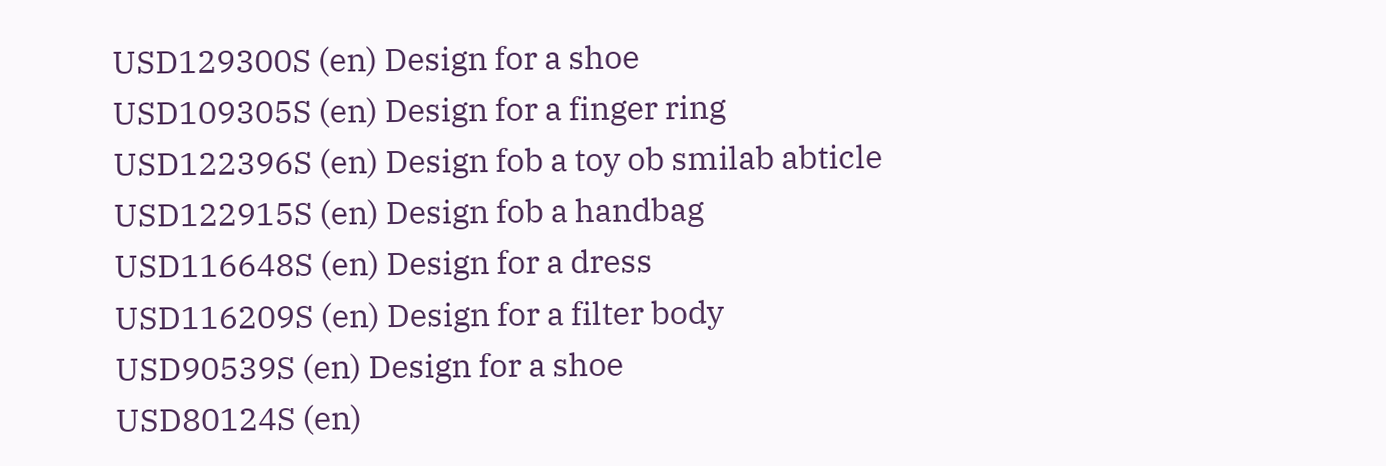USD129300S (en) Design for a shoe
USD109305S (en) Design for a finger ring
USD122396S (en) Design fob a toy ob smilab abticle
USD122915S (en) Design fob a handbag
USD116648S (en) Design for a dress
USD116209S (en) Design for a filter body
USD90539S (en) Design for a shoe
USD80124S (en)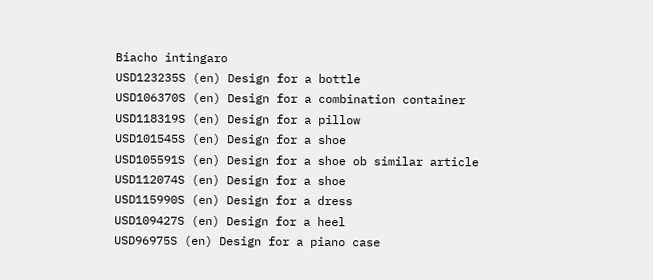Biacho intingaro
USD123235S (en) Design for a bottle
USD106370S (en) Design for a combination container
USD118319S (en) Design for a pillow
USD101545S (en) Design for a shoe
USD105591S (en) Design for a shoe ob similar article
USD112074S (en) Design for a shoe
USD115990S (en) Design for a dress
USD109427S (en) Design for a heel
USD96975S (en) Design for a piano case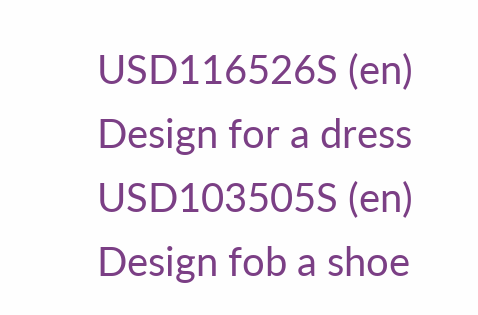USD116526S (en) Design for a dress
USD103505S (en) Design fob a shoe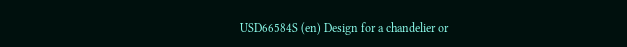USD66584S (en) Design for a chandelier or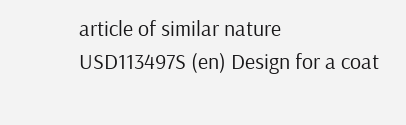article of similar nature
USD113497S (en) Design for a coat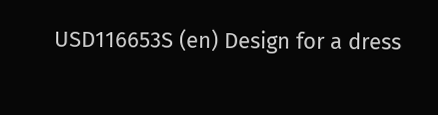USD116653S (en) Design for a dress